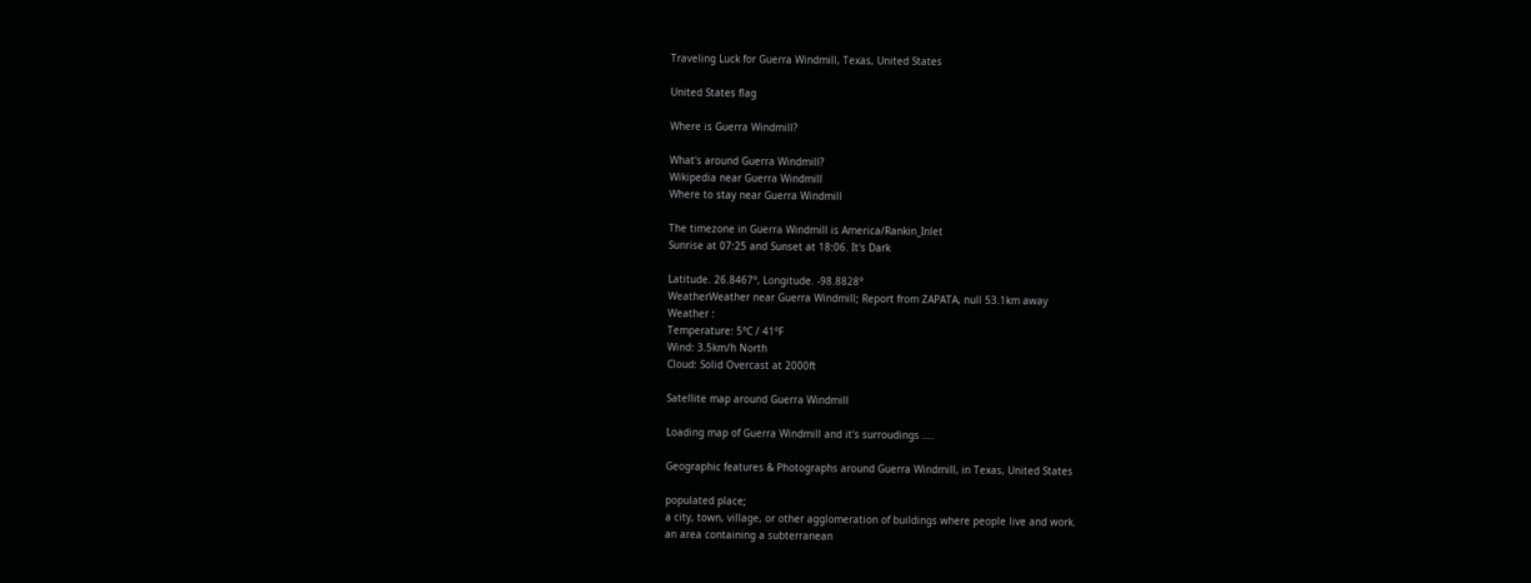Traveling Luck for Guerra Windmill, Texas, United States

United States flag

Where is Guerra Windmill?

What's around Guerra Windmill?
Wikipedia near Guerra Windmill
Where to stay near Guerra Windmill

The timezone in Guerra Windmill is America/Rankin_Inlet
Sunrise at 07:25 and Sunset at 18:06. It's Dark

Latitude. 26.8467°, Longitude. -98.8828°
WeatherWeather near Guerra Windmill; Report from ZAPATA, null 53.1km away
Weather :
Temperature: 5°C / 41°F
Wind: 3.5km/h North
Cloud: Solid Overcast at 2000ft

Satellite map around Guerra Windmill

Loading map of Guerra Windmill and it's surroudings ....

Geographic features & Photographs around Guerra Windmill, in Texas, United States

populated place;
a city, town, village, or other agglomeration of buildings where people live and work.
an area containing a subterranean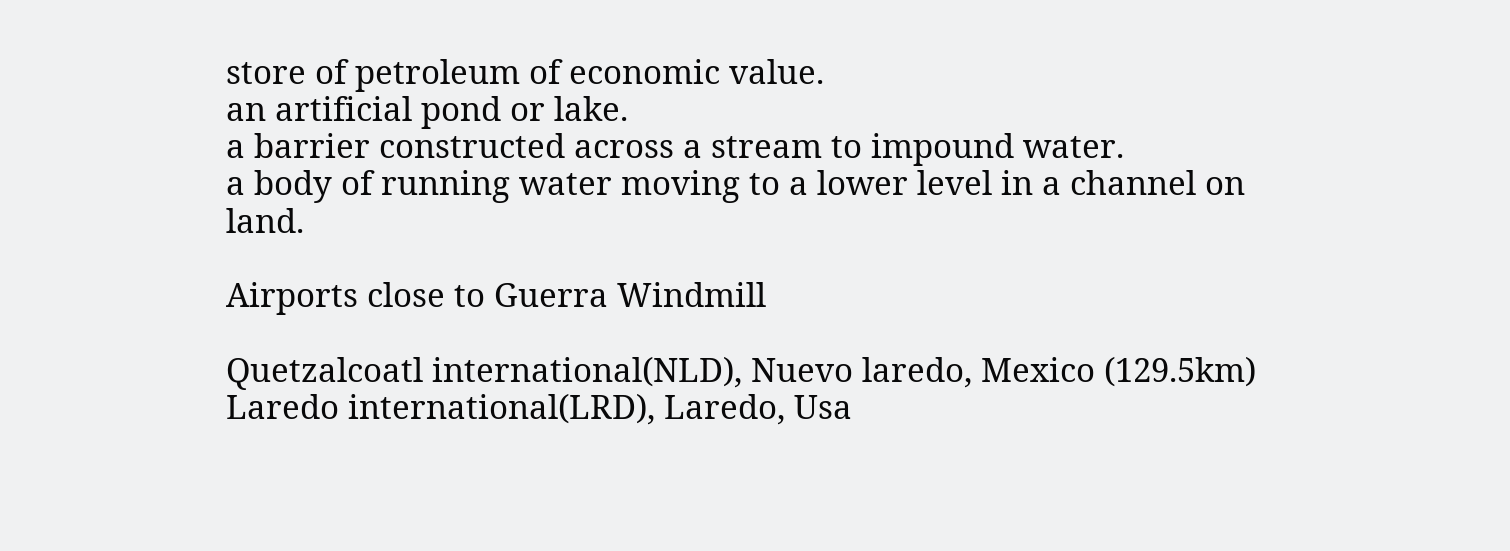store of petroleum of economic value.
an artificial pond or lake.
a barrier constructed across a stream to impound water.
a body of running water moving to a lower level in a channel on land.

Airports close to Guerra Windmill

Quetzalcoatl international(NLD), Nuevo laredo, Mexico (129.5km)
Laredo international(LRD), Laredo, Usa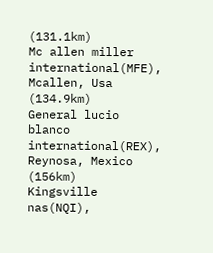(131.1km)
Mc allen miller international(MFE), Mcallen, Usa (134.9km)
General lucio blanco international(REX), Reynosa, Mexico (156km)
Kingsville nas(NQI),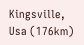Kingsville, Usa (176km)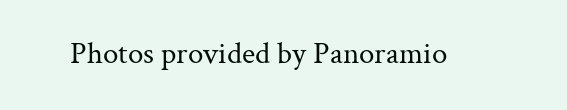Photos provided by Panoramio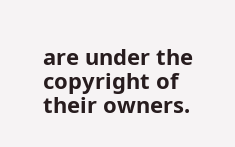are under the copyright of their owners.